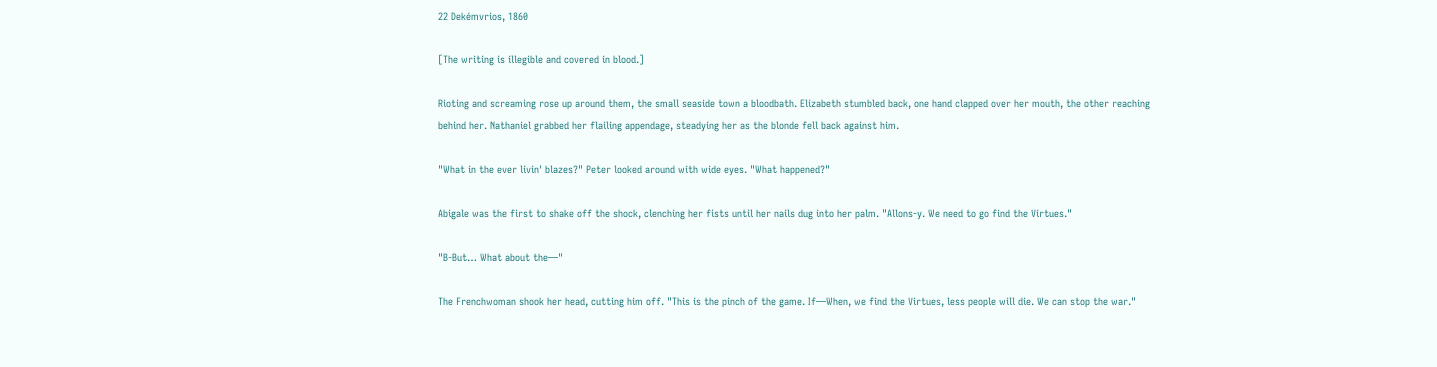22 Dekémvrios, 1860

[The writing is illegible and covered in blood.]

Rioting and screaming rose up around them, the small seaside town a bloodbath. Elizabeth stumbled back, one hand clapped over her mouth, the other reaching behind her. Nathaniel grabbed her flailing appendage, steadying her as the blonde fell back against him.

"What in the ever livin' blazes?" Peter looked around with wide eyes. "What happened?"

Abigale was the first to shake off the shock, clenching her fists until her nails dug into her palm. "Allons-y. We need to go find the Virtues."

"B-But… What about the—"

The Frenchwoman shook her head, cutting him off. "This is the pinch of the game. If—When, we find the Virtues, less people will die. We can stop the war."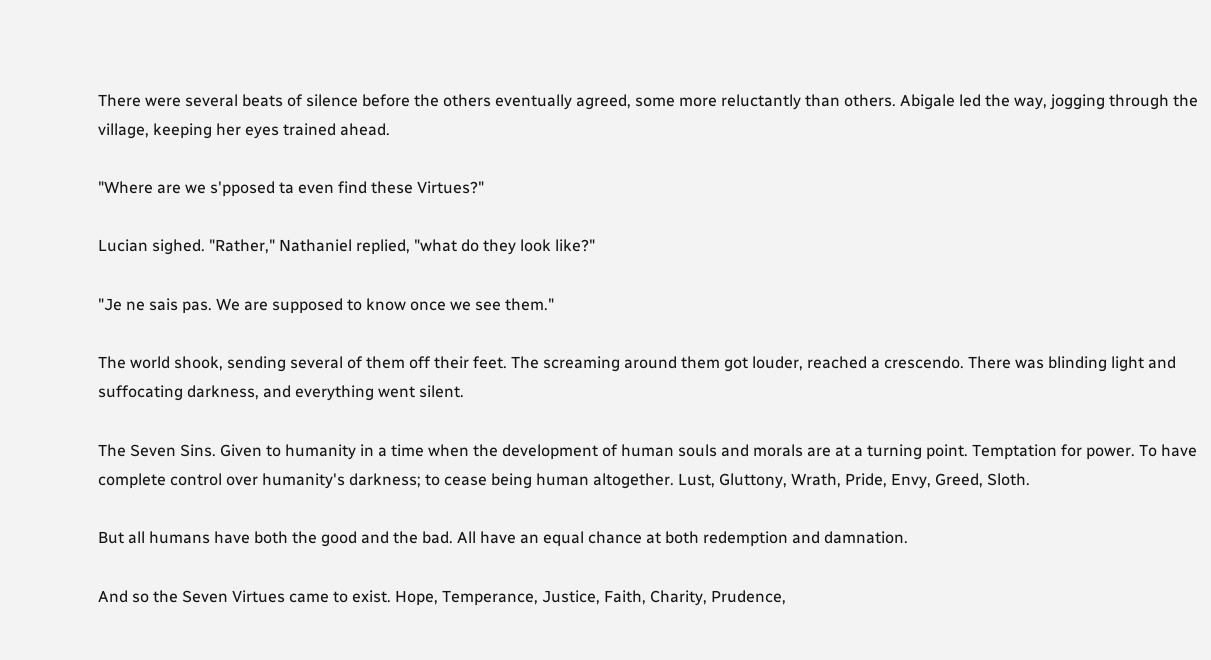There were several beats of silence before the others eventually agreed, some more reluctantly than others. Abigale led the way, jogging through the village, keeping her eyes trained ahead.

"Where are we s'pposed ta even find these Virtues?"

Lucian sighed. "Rather," Nathaniel replied, "what do they look like?"

"Je ne sais pas. We are supposed to know once we see them."

The world shook, sending several of them off their feet. The screaming around them got louder, reached a crescendo. There was blinding light and suffocating darkness, and everything went silent.

The Seven Sins. Given to humanity in a time when the development of human souls and morals are at a turning point. Temptation for power. To have complete control over humanity's darkness; to cease being human altogether. Lust, Gluttony, Wrath, Pride, Envy, Greed, Sloth.

But all humans have both the good and the bad. All have an equal chance at both redemption and damnation.

And so the Seven Virtues came to exist. Hope, Temperance, Justice, Faith, Charity, Prudence,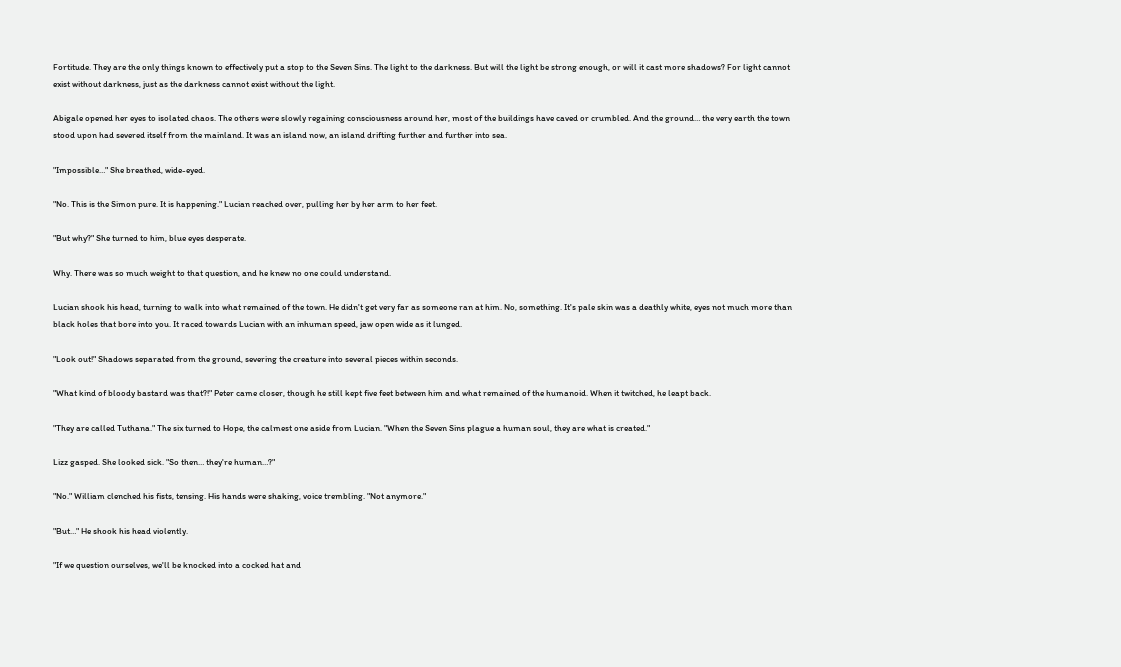Fortitude. They are the only things known to effectively put a stop to the Seven Sins. The light to the darkness. But will the light be strong enough, or will it cast more shadows? For light cannot exist without darkness, just as the darkness cannot exist without the light.

Abigale opened her eyes to isolated chaos. The others were slowly regaining consciousness around her, most of the buildings have caved or crumbled. And the ground… the very earth the town stood upon had severed itself from the mainland. It was an island now, an island drifting further and further into sea.

"Impossible…" She breathed, wide-eyed.

"No. This is the Simon pure. It is happening." Lucian reached over, pulling her by her arm to her feet.

"But why?" She turned to him, blue eyes desperate.

Why. There was so much weight to that question, and he knew no one could understand.

Lucian shook his head, turning to walk into what remained of the town. He didn't get very far as someone ran at him. No, something. It's pale skin was a deathly white, eyes not much more than black holes that bore into you. It raced towards Lucian with an inhuman speed, jaw open wide as it lunged.

"Look out!" Shadows separated from the ground, severing the creature into several pieces within seconds.

"What kind of bloody bastard was that?!" Peter came closer, though he still kept five feet between him and what remained of the humanoid. When it twitched, he leapt back.

"They are called Tuthana." The six turned to Hope, the calmest one aside from Lucian. "When the Seven Sins plague a human soul, they are what is created."

Lizz gasped. She looked sick. "So then… they're human…?"

"No." William clenched his fists, tensing. His hands were shaking, voice trembling. "Not anymore."

"But…" He shook his head violently.

"If we question ourselves, we'll be knocked into a cocked hat and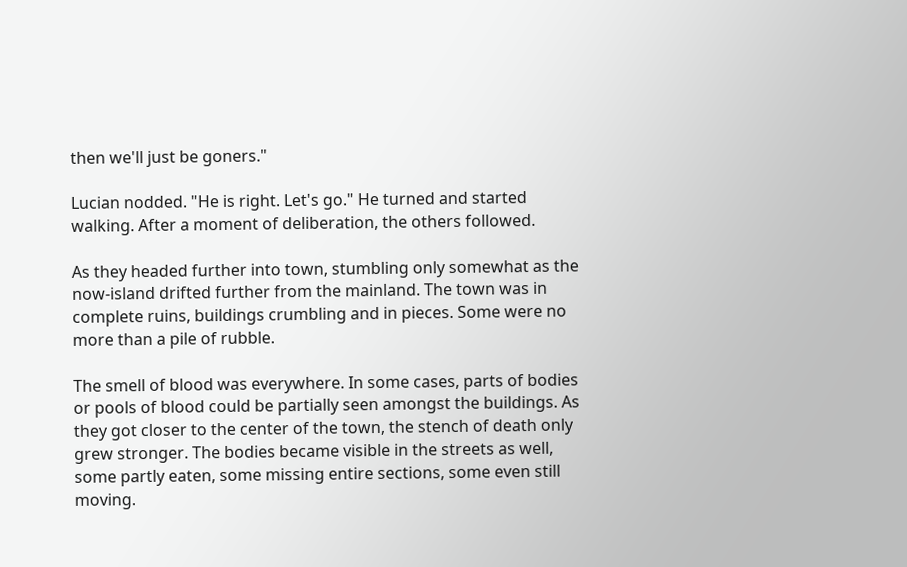then we'll just be goners."

Lucian nodded. "He is right. Let's go." He turned and started walking. After a moment of deliberation, the others followed.

As they headed further into town, stumbling only somewhat as the now-island drifted further from the mainland. The town was in complete ruins, buildings crumbling and in pieces. Some were no more than a pile of rubble.

The smell of blood was everywhere. In some cases, parts of bodies or pools of blood could be partially seen amongst the buildings. As they got closer to the center of the town, the stench of death only grew stronger. The bodies became visible in the streets as well, some partly eaten, some missing entire sections, some even still moving.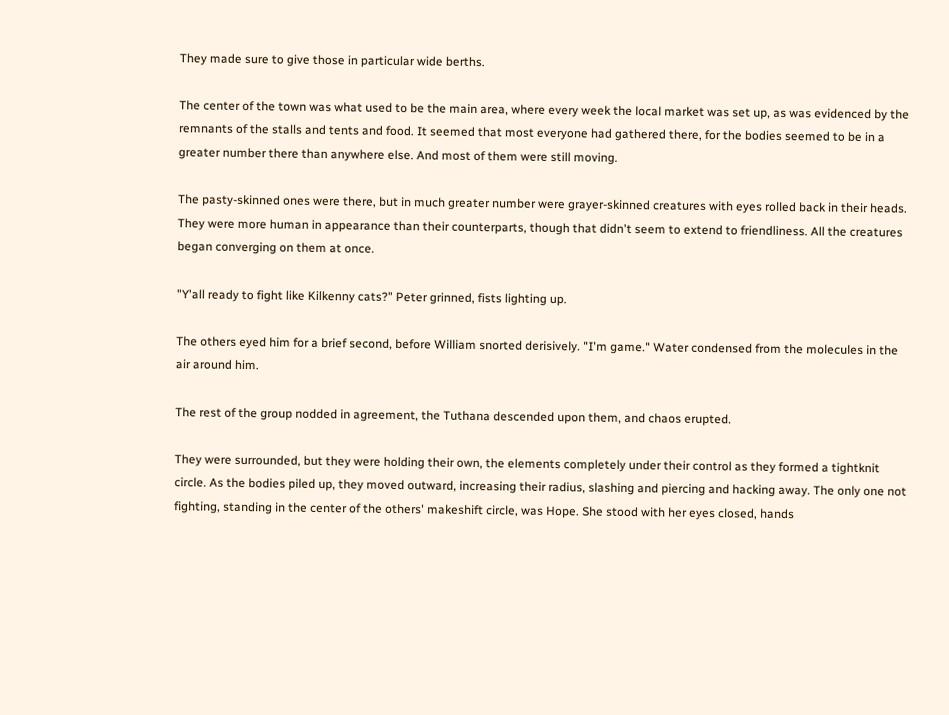They made sure to give those in particular wide berths.

The center of the town was what used to be the main area, where every week the local market was set up, as was evidenced by the remnants of the stalls and tents and food. It seemed that most everyone had gathered there, for the bodies seemed to be in a greater number there than anywhere else. And most of them were still moving.

The pasty-skinned ones were there, but in much greater number were grayer-skinned creatures with eyes rolled back in their heads. They were more human in appearance than their counterparts, though that didn't seem to extend to friendliness. All the creatures began converging on them at once.

"Y'all ready to fight like Kilkenny cats?" Peter grinned, fists lighting up.

The others eyed him for a brief second, before William snorted derisively. "I'm game." Water condensed from the molecules in the air around him.

The rest of the group nodded in agreement, the Tuthana descended upon them, and chaos erupted.

They were surrounded, but they were holding their own, the elements completely under their control as they formed a tightknit circle. As the bodies piled up, they moved outward, increasing their radius, slashing and piercing and hacking away. The only one not fighting, standing in the center of the others' makeshift circle, was Hope. She stood with her eyes closed, hands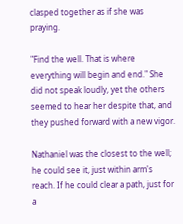clasped together as if she was praying.

"Find the well. That is where everything will begin and end." She did not speak loudly, yet the others seemed to hear her despite that, and they pushed forward with a new vigor.

Nathaniel was the closest to the well; he could see it, just within arm's reach. If he could clear a path, just for a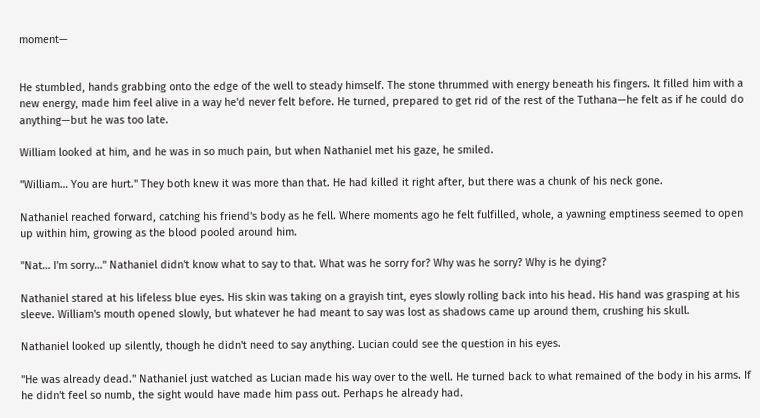moment—


He stumbled, hands grabbing onto the edge of the well to steady himself. The stone thrummed with energy beneath his fingers. It filled him with a new energy, made him feel alive in a way he'd never felt before. He turned, prepared to get rid of the rest of the Tuthana—he felt as if he could do anything—but he was too late.

William looked at him, and he was in so much pain, but when Nathaniel met his gaze, he smiled.

"William… You are hurt." They both knew it was more than that. He had killed it right after, but there was a chunk of his neck gone.

Nathaniel reached forward, catching his friend's body as he fell. Where moments ago he felt fulfilled, whole, a yawning emptiness seemed to open up within him, growing as the blood pooled around him.

"Nat… I'm sorry…" Nathaniel didn't know what to say to that. What was he sorry for? Why was he sorry? Why is he dying?

Nathaniel stared at his lifeless blue eyes. His skin was taking on a grayish tint, eyes slowly rolling back into his head. His hand was grasping at his sleeve. William's mouth opened slowly, but whatever he had meant to say was lost as shadows came up around them, crushing his skull.

Nathaniel looked up silently, though he didn't need to say anything. Lucian could see the question in his eyes.

"He was already dead." Nathaniel just watched as Lucian made his way over to the well. He turned back to what remained of the body in his arms. If he didn't feel so numb, the sight would have made him pass out. Perhaps he already had.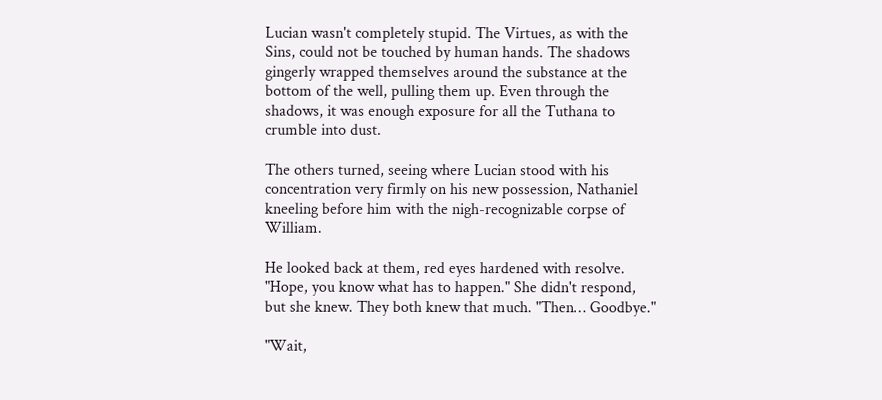Lucian wasn't completely stupid. The Virtues, as with the Sins, could not be touched by human hands. The shadows gingerly wrapped themselves around the substance at the bottom of the well, pulling them up. Even through the shadows, it was enough exposure for all the Tuthana to crumble into dust.

The others turned, seeing where Lucian stood with his concentration very firmly on his new possession, Nathaniel kneeling before him with the nigh-recognizable corpse of William.

He looked back at them, red eyes hardened with resolve. "Hope, you know what has to happen." She didn't respond, but she knew. They both knew that much. "Then… Goodbye."

"Wait,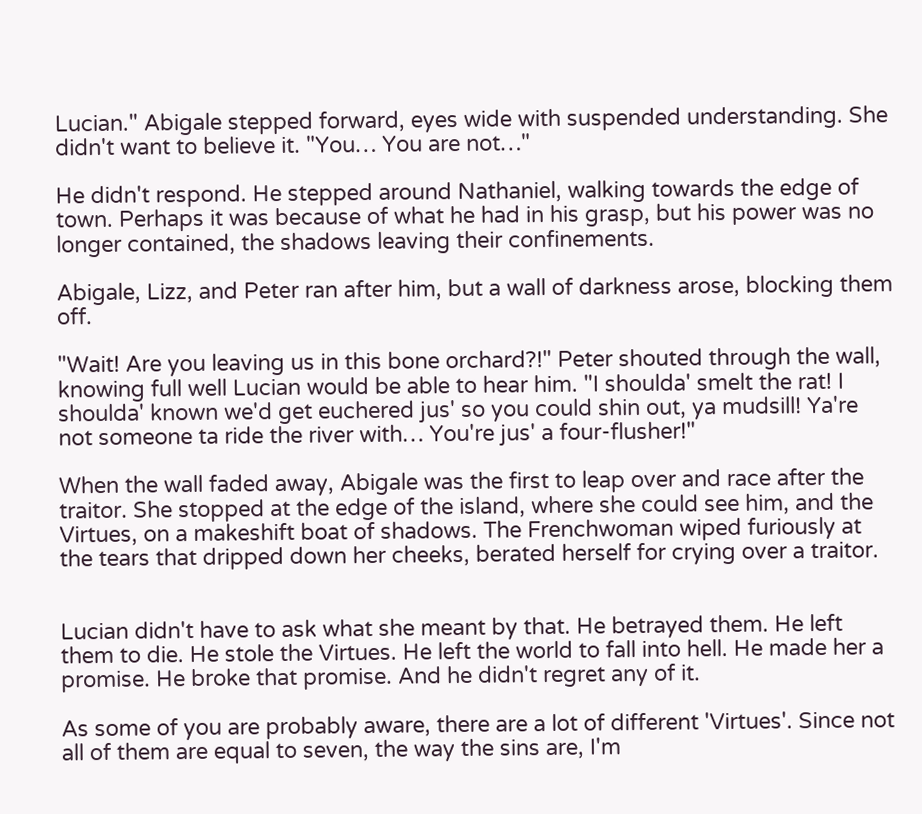Lucian." Abigale stepped forward, eyes wide with suspended understanding. She didn't want to believe it. "You… You are not…"

He didn't respond. He stepped around Nathaniel, walking towards the edge of town. Perhaps it was because of what he had in his grasp, but his power was no longer contained, the shadows leaving their confinements.

Abigale, Lizz, and Peter ran after him, but a wall of darkness arose, blocking them off.

"Wait! Are you leaving us in this bone orchard?!" Peter shouted through the wall, knowing full well Lucian would be able to hear him. "I shoulda' smelt the rat! I shoulda' known we'd get euchered jus' so you could shin out, ya mudsill! Ya're not someone ta ride the river with… You're jus' a four-flusher!"

When the wall faded away, Abigale was the first to leap over and race after the traitor. She stopped at the edge of the island, where she could see him, and the Virtues, on a makeshift boat of shadows. The Frenchwoman wiped furiously at the tears that dripped down her cheeks, berated herself for crying over a traitor.


Lucian didn't have to ask what she meant by that. He betrayed them. He left them to die. He stole the Virtues. He left the world to fall into hell. He made her a promise. He broke that promise. And he didn't regret any of it.

As some of you are probably aware, there are a lot of different 'Virtues'. Since not all of them are equal to seven, the way the sins are, I'm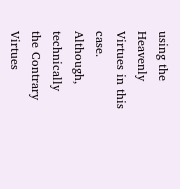using the Heavenly Virtues in this case. Although, technically the Contrary Virtues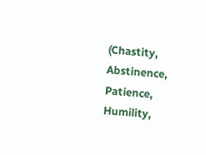(Chastity, Abstinence, Patience, Humility,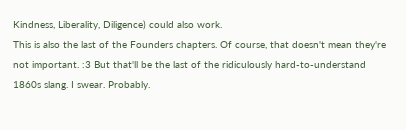Kindness, Liberality, Diligence) could also work.
This is also the last of the Founders chapters. Of course, that doesn't mean they're not important. :3 But that'll be the last of the ridiculously hard-to-understand 1860s slang. I swear. Probably.